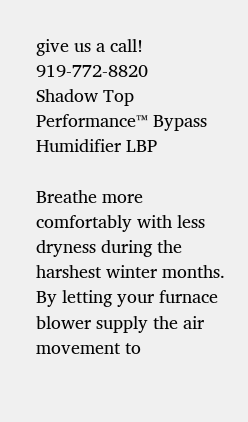give us a call! 919-772-8820
Shadow Top
Performance™ Bypass Humidifier LBP

Breathe more comfortably with less dryness during the harshest winter months. By letting your furnace blower supply the air movement to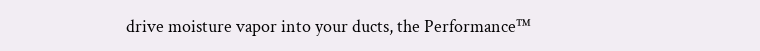drive moisture vapor into your ducts, the Performance™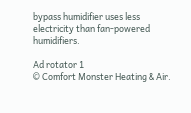bypass humidifier uses less electricity than fan-powered humidifiers.

Ad rotator 1
© Comfort Monster Heating & Air.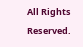All Rights Reserved.